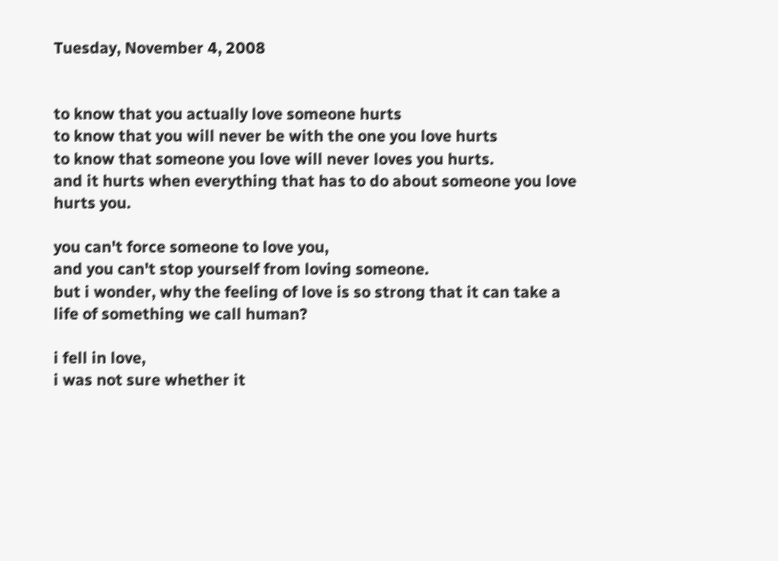Tuesday, November 4, 2008


to know that you actually love someone hurts
to know that you will never be with the one you love hurts
to know that someone you love will never loves you hurts.
and it hurts when everything that has to do about someone you love hurts you.

you can't force someone to love you,
and you can't stop yourself from loving someone.
but i wonder, why the feeling of love is so strong that it can take a life of something we call human?

i fell in love,
i was not sure whether it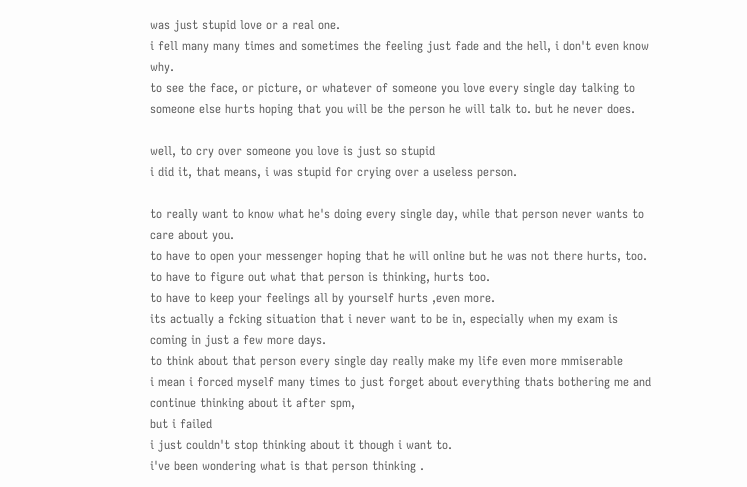was just stupid love or a real one.
i fell many many times and sometimes the feeling just fade and the hell, i don't even know why.
to see the face, or picture, or whatever of someone you love every single day talking to someone else hurts hoping that you will be the person he will talk to. but he never does.

well, to cry over someone you love is just so stupid
i did it, that means, i was stupid for crying over a useless person.

to really want to know what he's doing every single day, while that person never wants to care about you.
to have to open your messenger hoping that he will online but he was not there hurts, too.
to have to figure out what that person is thinking, hurts too.
to have to keep your feelings all by yourself hurts ,even more.
its actually a fcking situation that i never want to be in, especially when my exam is coming in just a few more days.
to think about that person every single day really make my life even more mmiserable
i mean i forced myself many times to just forget about everything thats bothering me and continue thinking about it after spm,
but i failed
i just couldn't stop thinking about it though i want to.
i've been wondering what is that person thinking .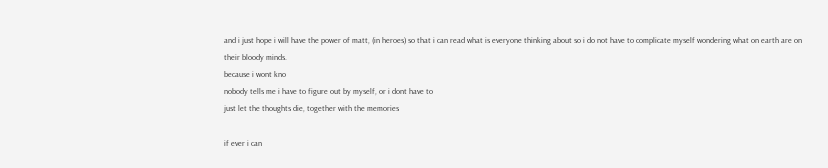and i just hope i will have the power of matt, (in heroes) so that i can read what is everyone thinking about so i do not have to complicate myself wondering what on earth are on their bloody minds.
because i wont kno
nobody tells me i have to figure out by myself, or i dont have to
just let the thoughts die, together with the memories

if ever i can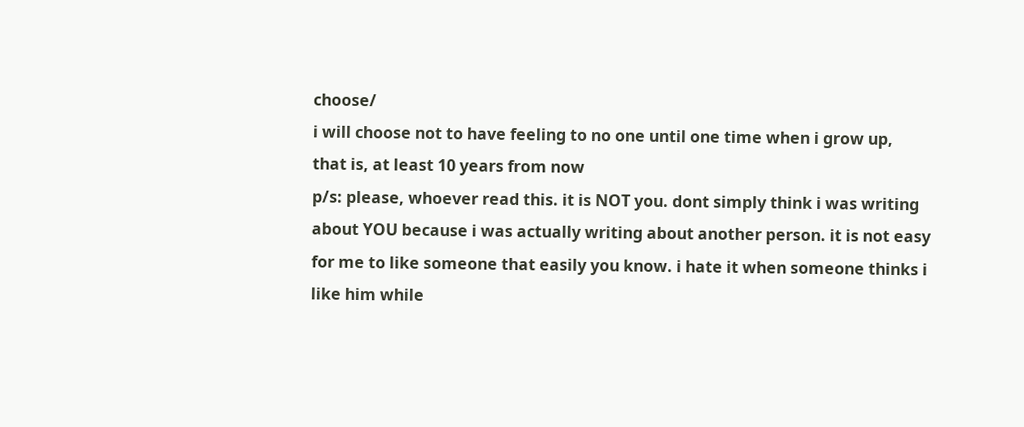choose/
i will choose not to have feeling to no one until one time when i grow up,
that is, at least 10 years from now
p/s: please, whoever read this. it is NOT you. dont simply think i was writing about YOU because i was actually writing about another person. it is not easy for me to like someone that easily you know. i hate it when someone thinks i like him while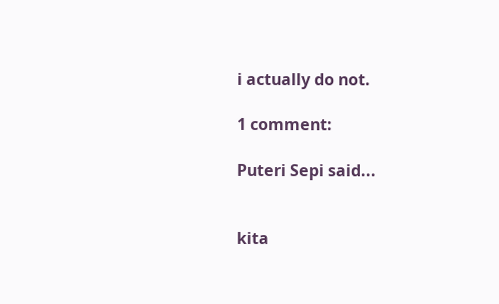i actually do not.

1 comment:

Puteri Sepi said...


kita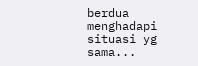berdua menghadapi situasi yg sama...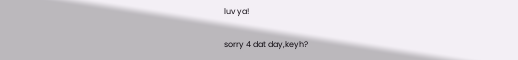luv ya!

sorry 4 dat day,keyh?